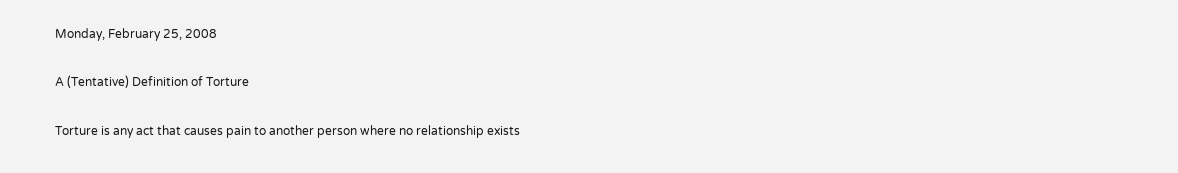Monday, February 25, 2008

A (Tentative) Definition of Torture

Torture is any act that causes pain to another person where no relationship exists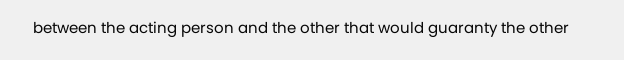between the acting person and the other that would guaranty the other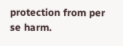protection from per se harm.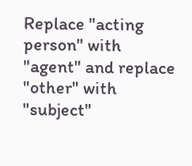Replace "acting person" with "agent" and replace "other" with "subject"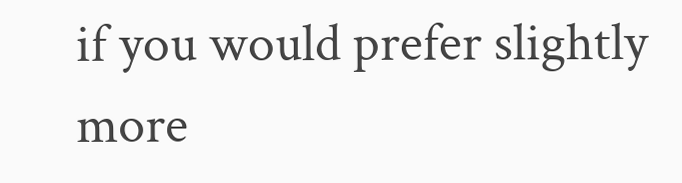if you would prefer slightly more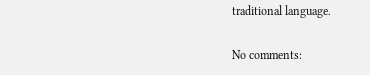traditional language.

No comments: